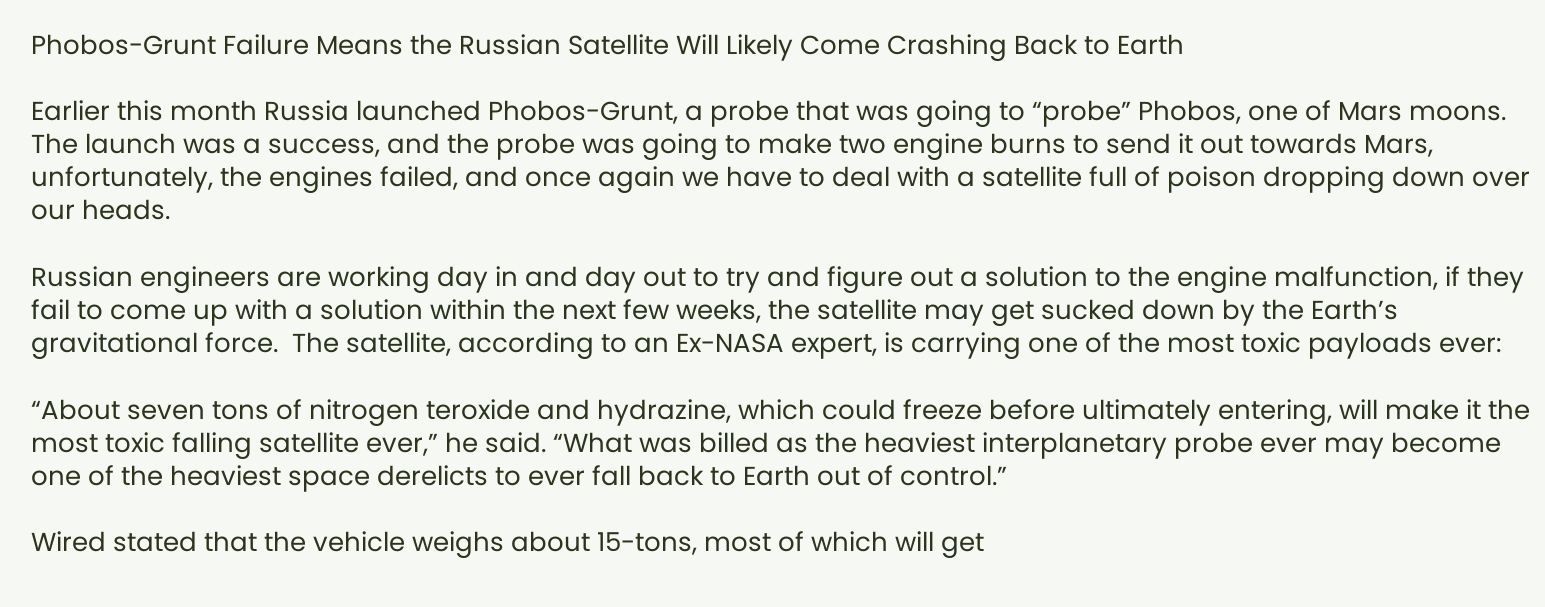Phobos-Grunt Failure Means the Russian Satellite Will Likely Come Crashing Back to Earth

Earlier this month Russia launched Phobos-Grunt, a probe that was going to “probe” Phobos, one of Mars moons. The launch was a success, and the probe was going to make two engine burns to send it out towards Mars, unfortunately, the engines failed, and once again we have to deal with a satellite full of poison dropping down over our heads.

Russian engineers are working day in and day out to try and figure out a solution to the engine malfunction, if they fail to come up with a solution within the next few weeks, the satellite may get sucked down by the Earth’s gravitational force.  The satellite, according to an Ex-NASA expert, is carrying one of the most toxic payloads ever:

“About seven tons of nitrogen teroxide and hydrazine, which could freeze before ultimately entering, will make it the most toxic falling satellite ever,” he said. “What was billed as the heaviest interplanetary probe ever may become one of the heaviest space derelicts to ever fall back to Earth out of control.”

Wired stated that the vehicle weighs about 15-tons, most of which will get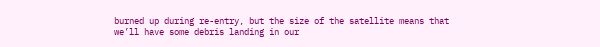burned up during re-entry, but the size of the satellite means that we’ll have some debris landing in our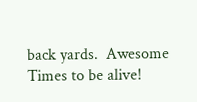back yards.  Awesome Times to be alive!